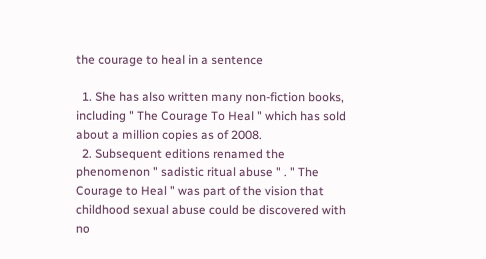the courage to heal in a sentence

  1. She has also written many non-fiction books, including " The Courage To Heal " which has sold about a million copies as of 2008.
  2. Subsequent editions renamed the phenomenon " sadistic ritual abuse " . " The Courage to Heal " was part of the vision that childhood sexual abuse could be discovered with no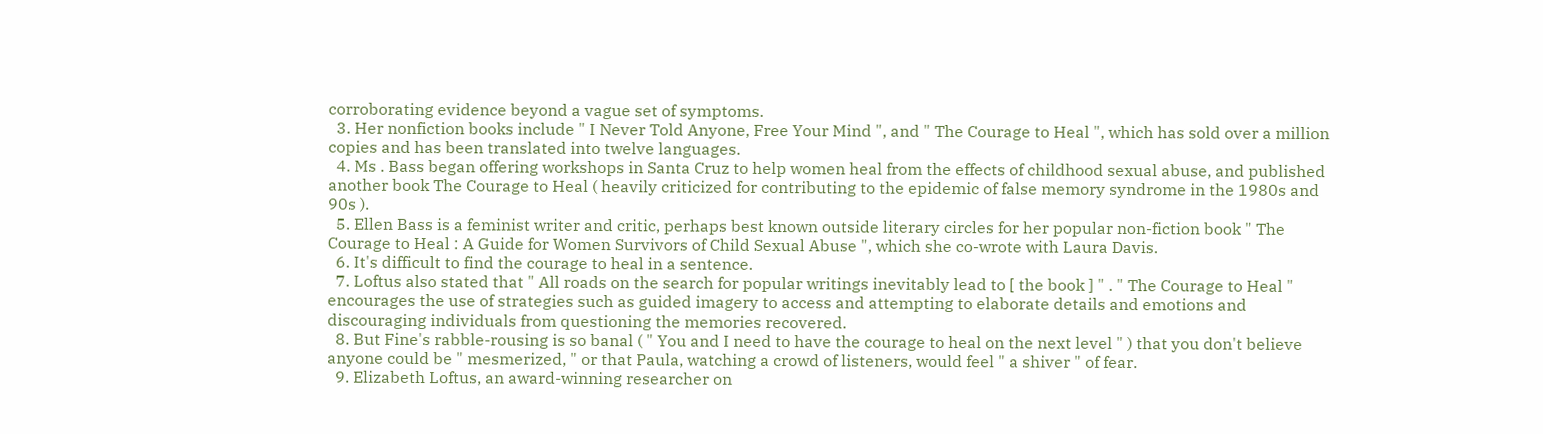corroborating evidence beyond a vague set of symptoms.
  3. Her nonfiction books include " I Never Told Anyone, Free Your Mind ", and " The Courage to Heal ", which has sold over a million copies and has been translated into twelve languages.
  4. Ms . Bass began offering workshops in Santa Cruz to help women heal from the effects of childhood sexual abuse, and published another book The Courage to Heal ( heavily criticized for contributing to the epidemic of false memory syndrome in the 1980s and 90s ).
  5. Ellen Bass is a feminist writer and critic, perhaps best known outside literary circles for her popular non-fiction book " The Courage to Heal : A Guide for Women Survivors of Child Sexual Abuse ", which she co-wrote with Laura Davis.
  6. It's difficult to find the courage to heal in a sentence.
  7. Loftus also stated that " All roads on the search for popular writings inevitably lead to [ the book ] " . " The Courage to Heal " encourages the use of strategies such as guided imagery to access and attempting to elaborate details and emotions and discouraging individuals from questioning the memories recovered.
  8. But Fine's rabble-rousing is so banal ( " You and I need to have the courage to heal on the next level " ) that you don't believe anyone could be " mesmerized, " or that Paula, watching a crowd of listeners, would feel " a shiver " of fear.
  9. Elizabeth Loftus, an award-winning researcher on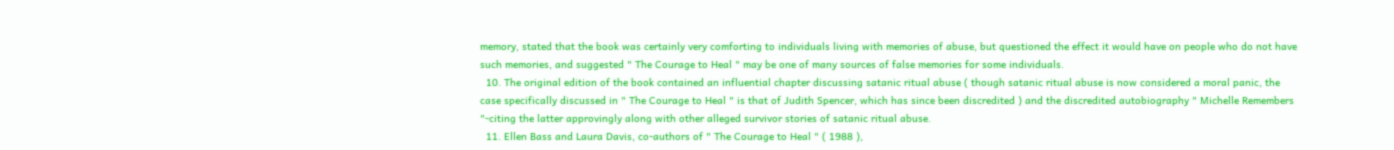memory, stated that the book was certainly very comforting to individuals living with memories of abuse, but questioned the effect it would have on people who do not have such memories, and suggested " The Courage to Heal " may be one of many sources of false memories for some individuals.
  10. The original edition of the book contained an influential chapter discussing satanic ritual abuse ( though satanic ritual abuse is now considered a moral panic, the case specifically discussed in " The Courage to Heal " is that of Judith Spencer, which has since been discredited ) and the discredited autobiography " Michelle Remembers "-citing the latter approvingly along with other alleged survivor stories of satanic ritual abuse.
  11. Ellen Bass and Laura Davis, co-authors of " The Courage to Heal " ( 1988 ),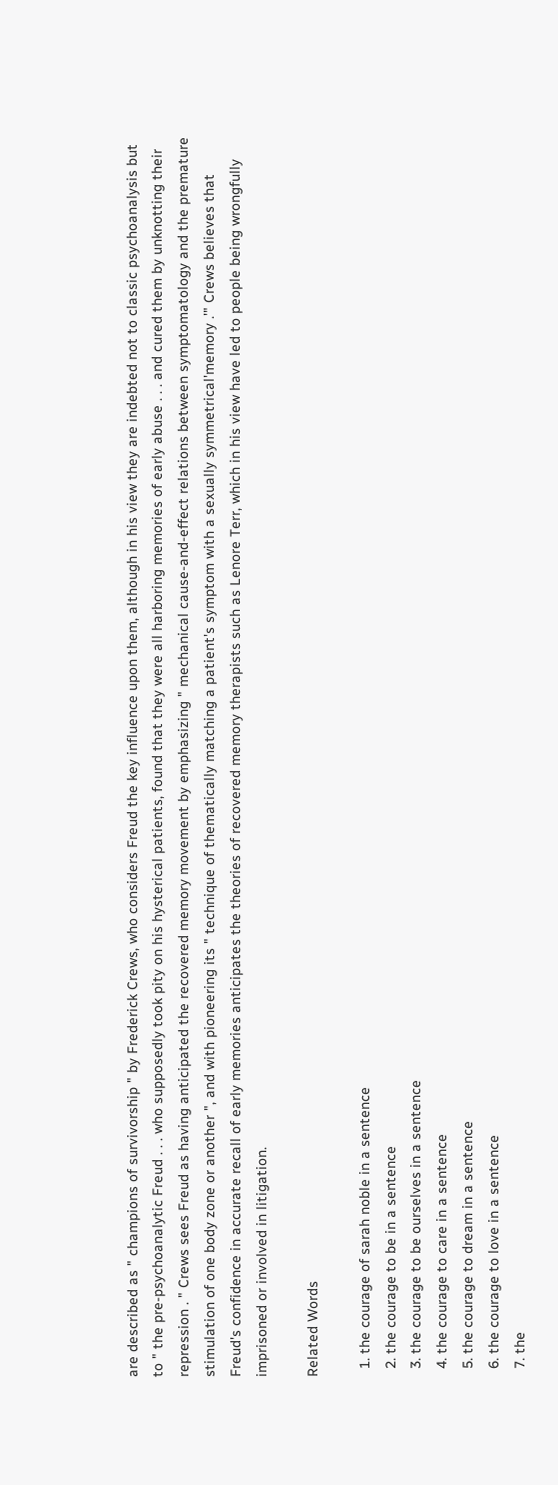are described as " champions of survivorship " by Frederick Crews, who considers Freud the key influence upon them, although in his view they are indebted not to classic psychoanalysis but to " the pre-psychoanalytic Freud . . . who supposedly took pity on his hysterical patients, found that they were all harboring memories of early abuse . . . and cured them by unknotting their repression . " Crews sees Freud as having anticipated the recovered memory movement by emphasizing " mechanical cause-and-effect relations between symptomatology and the premature stimulation of one body zone or another ", and with pioneering its " technique of thematically matching a patient's symptom with a sexually symmetrical'memory .'" Crews believes that Freud's confidence in accurate recall of early memories anticipates the theories of recovered memory therapists such as Lenore Terr, which in his view have led to people being wrongfully imprisoned or involved in litigation.

Related Words

  1. the courage of sarah noble in a sentence
  2. the courage to be in a sentence
  3. the courage to be ourselves in a sentence
  4. the courage to care in a sentence
  5. the courage to dream in a sentence
  6. the courage to love in a sentence
  7. the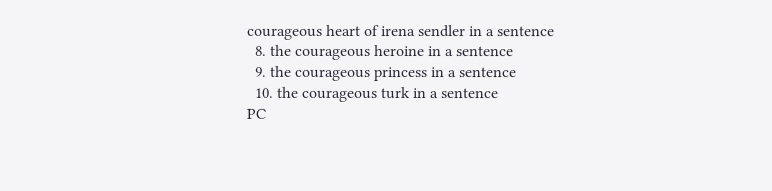courageous heart of irena sendler in a sentence
  8. the courageous heroine in a sentence
  9. the courageous princess in a sentence
  10. the courageous turk in a sentence
PC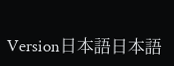Version日本語日本語